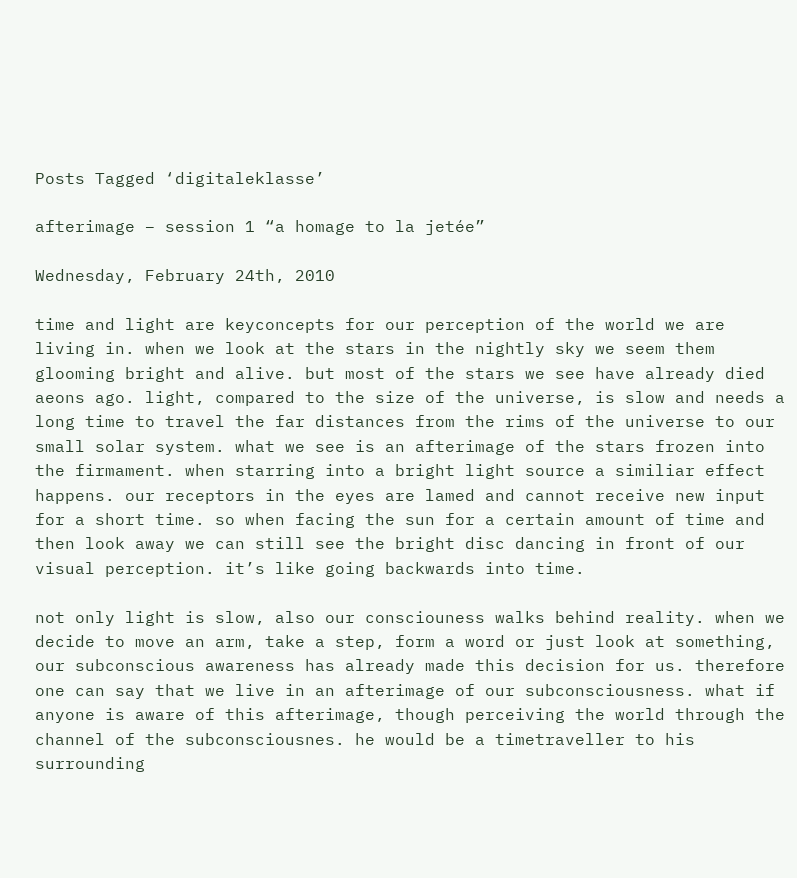Posts Tagged ‘digitaleklasse’

afterimage – session 1 “a homage to la jetée”

Wednesday, February 24th, 2010

time and light are keyconcepts for our perception of the world we are living in. when we look at the stars in the nightly sky we seem them glooming bright and alive. but most of the stars we see have already died aeons ago. light, compared to the size of the universe, is slow and needs a long time to travel the far distances from the rims of the universe to our small solar system. what we see is an afterimage of the stars frozen into the firmament. when starring into a bright light source a similiar effect happens. our receptors in the eyes are lamed and cannot receive new input for a short time. so when facing the sun for a certain amount of time and then look away we can still see the bright disc dancing in front of our visual perception. it’s like going backwards into time.

not only light is slow, also our consciouness walks behind reality. when we decide to move an arm, take a step, form a word or just look at something, our subconscious awareness has already made this decision for us. therefore one can say that we live in an afterimage of our subconsciousness. what if anyone is aware of this afterimage, though perceiving the world through the channel of the subconsciousnes. he would be a timetraveller to his
surrounding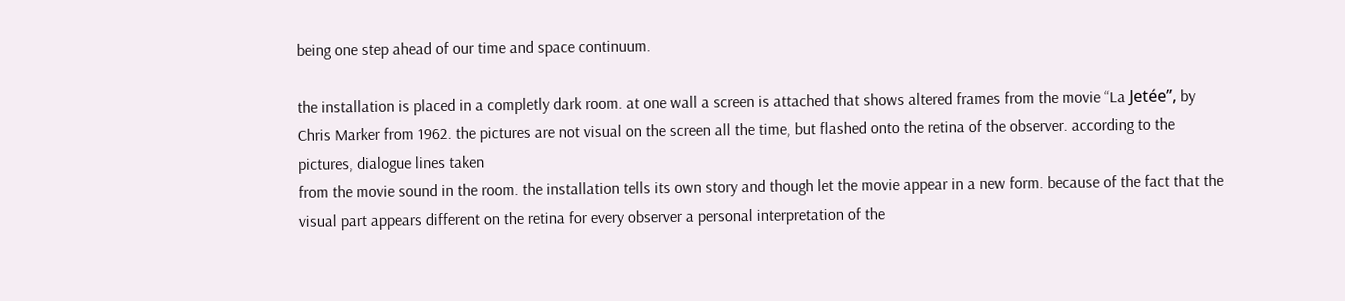being one step ahead of our time and space continuum.

the installation is placed in a completly dark room. at one wall a screen is attached that shows altered frames from the movie “La Jetée”, by Chris Marker from 1962. the pictures are not visual on the screen all the time, but flashed onto the retina of the observer. according to the pictures, dialogue lines taken
from the movie sound in the room. the installation tells its own story and though let the movie appear in a new form. because of the fact that the visual part appears different on the retina for every observer a personal interpretation of the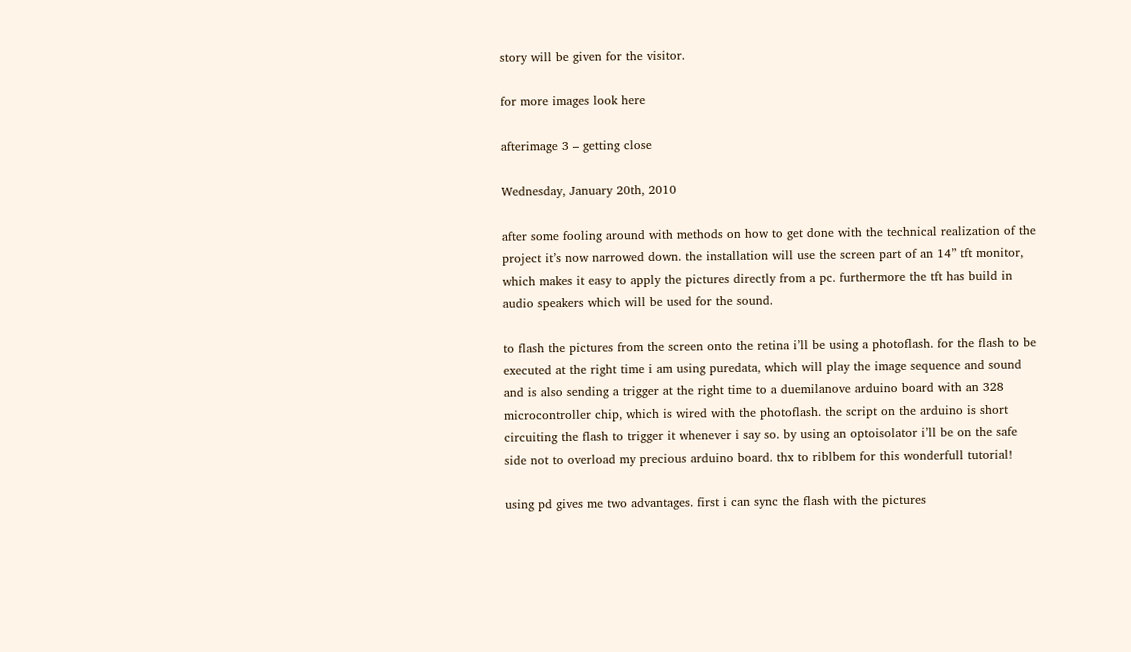story will be given for the visitor.

for more images look here

afterimage 3 – getting close

Wednesday, January 20th, 2010

after some fooling around with methods on how to get done with the technical realization of the project it’s now narrowed down. the installation will use the screen part of an 14” tft monitor, which makes it easy to apply the pictures directly from a pc. furthermore the tft has build in audio speakers which will be used for the sound.

to flash the pictures from the screen onto the retina i’ll be using a photoflash. for the flash to be executed at the right time i am using puredata, which will play the image sequence and sound and is also sending a trigger at the right time to a duemilanove arduino board with an 328 microcontroller chip, which is wired with the photoflash. the script on the arduino is short circuiting the flash to trigger it whenever i say so. by using an optoisolator i’ll be on the safe side not to overload my precious arduino board. thx to riblbem for this wonderfull tutorial!

using pd gives me two advantages. first i can sync the flash with the pictures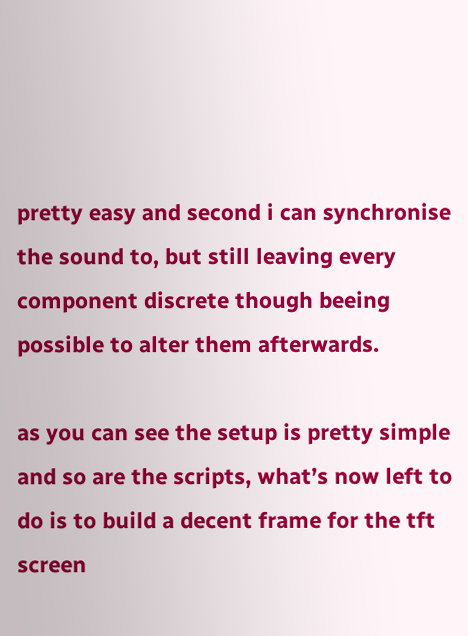pretty easy and second i can synchronise the sound to, but still leaving every component discrete though beeing possible to alter them afterwards.

as you can see the setup is pretty simple and so are the scripts, what’s now left to do is to build a decent frame for the tft screen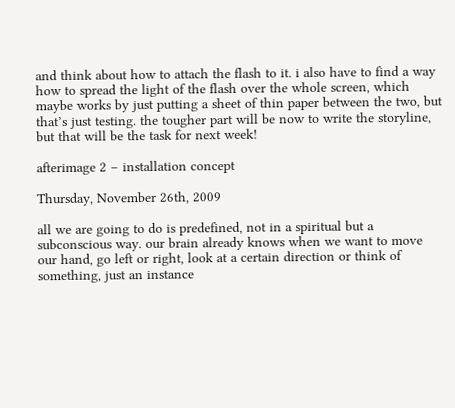and think about how to attach the flash to it. i also have to find a way how to spread the light of the flash over the whole screen, which maybe works by just putting a sheet of thin paper between the two, but that’s just testing. the tougher part will be now to write the storyline, but that will be the task for next week!

afterimage 2 – installation concept

Thursday, November 26th, 2009

all we are going to do is predefined, not in a spiritual but a subconscious way. our brain already knows when we want to move our hand, go left or right, look at a certain direction or think of something, just an instance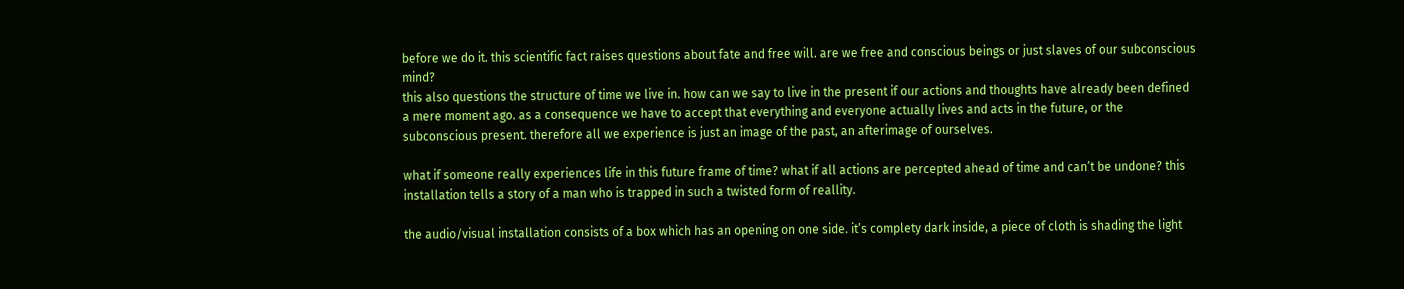before we do it. this scientific fact raises questions about fate and free will. are we free and conscious beings or just slaves of our subconscious mind?
this also questions the structure of time we live in. how can we say to live in the present if our actions and thoughts have already been defined a mere moment ago. as a consequence we have to accept that everything and everyone actually lives and acts in the future, or the subconscious present. therefore all we experience is just an image of the past, an afterimage of ourselves.

what if someone really experiences life in this future frame of time? what if all actions are percepted ahead of time and can’t be undone? this installation tells a story of a man who is trapped in such a twisted form of reallity.

the audio/visual installation consists of a box which has an opening on one side. it’s complety dark inside, a piece of cloth is shading the light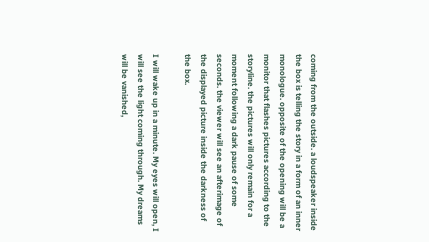coming from the outside. a loudspeaker inside the box is telling the story in a form of an inner monologue. opposite of the opening will be a monitor that flashes pictures according to the storyline. the pictures will only remain for a moment following a dark pause of some seconds. the viewer will see an afterimage of the displayed picture inside the darkness of the box.

I will wake up in a minute. My eyes will open, I will see the light coming through. My dreams will be vanished,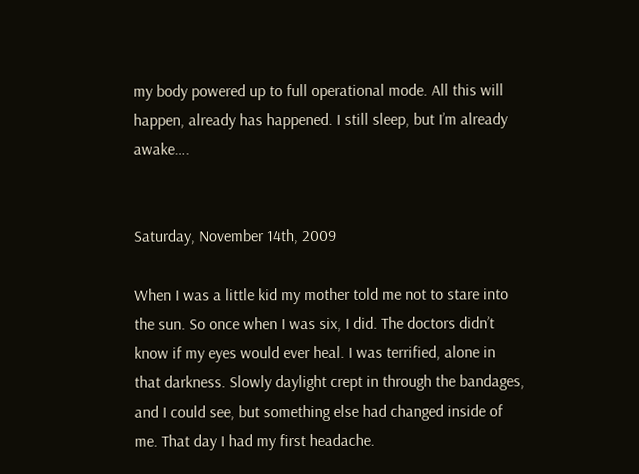my body powered up to full operational mode. All this will happen, already has happened. I still sleep, but I’m already awake….


Saturday, November 14th, 2009

When I was a little kid my mother told me not to stare into the sun. So once when I was six, I did. The doctors didn’t know if my eyes would ever heal. I was terrified, alone in that darkness. Slowly daylight crept in through the bandages, and I could see, but something else had changed inside of me. That day I had my first headache.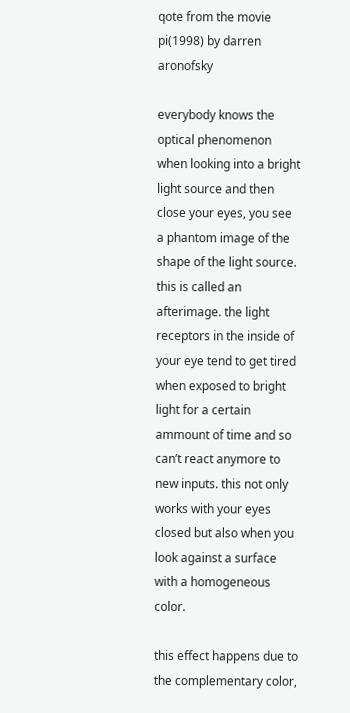qote from the movie pi(1998) by darren aronofsky

everybody knows the optical phenomenon when looking into a bright light source and then close your eyes, you see a phantom image of the shape of the light source. this is called an afterimage. the light receptors in the inside of your eye tend to get tired when exposed to bright light for a certain ammount of time and so can’t react anymore to new inputs. this not only works with your eyes closed but also when you look against a surface with a homogeneous color.

this effect happens due to the complementary color,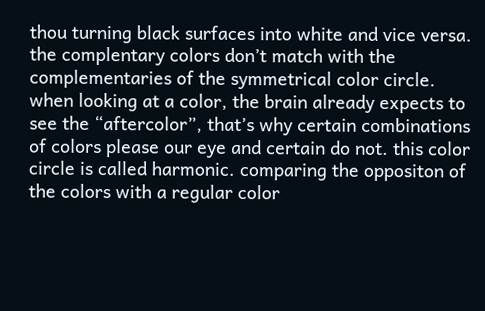thou turning black surfaces into white and vice versa. the complentary colors don’t match with the complementaries of the symmetrical color circle. when looking at a color, the brain already expects to see the “aftercolor”, that’s why certain combinations of colors please our eye and certain do not. this color circle is called harmonic. comparing the oppositon of the colors with a regular color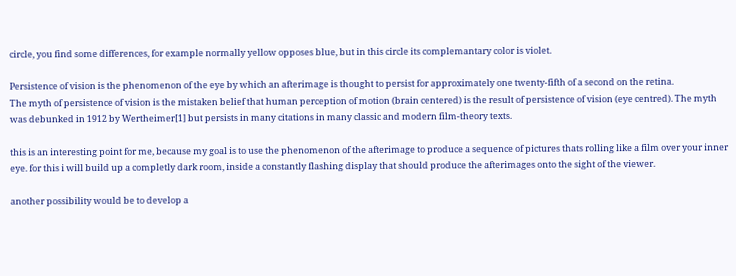circle, you find some differences, for example normally yellow opposes blue, but in this circle its complemantary color is violet.

Persistence of vision is the phenomenon of the eye by which an afterimage is thought to persist for approximately one twenty-fifth of a second on the retina.
The myth of persistence of vision is the mistaken belief that human perception of motion (brain centered) is the result of persistence of vision (eye centred). The myth was debunked in 1912 by Wertheimer[1] but persists in many citations in many classic and modern film-theory texts.

this is an interesting point for me, because my goal is to use the phenomenon of the afterimage to produce a sequence of pictures thats rolling like a film over your inner eye. for this i will build up a completly dark room, inside a constantly flashing display that should produce the afterimages onto the sight of the viewer.

another possibility would be to develop a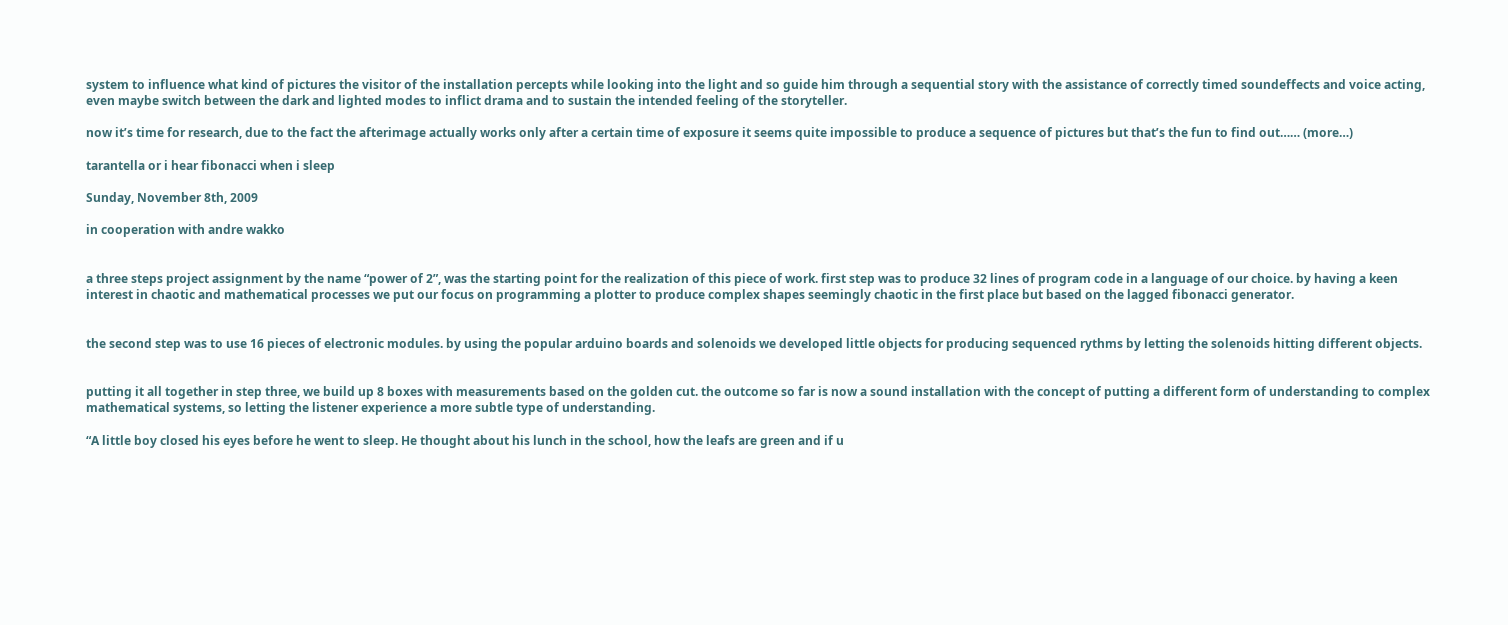system to influence what kind of pictures the visitor of the installation percepts while looking into the light and so guide him through a sequential story with the assistance of correctly timed soundeffects and voice acting, even maybe switch between the dark and lighted modes to inflict drama and to sustain the intended feeling of the storyteller.

now it’s time for research, due to the fact the afterimage actually works only after a certain time of exposure it seems quite impossible to produce a sequence of pictures but that’s the fun to find out…… (more…)

tarantella or i hear fibonacci when i sleep

Sunday, November 8th, 2009

in cooperation with andre wakko


a three steps project assignment by the name “power of 2”, was the starting point for the realization of this piece of work. first step was to produce 32 lines of program code in a language of our choice. by having a keen interest in chaotic and mathematical processes we put our focus on programming a plotter to produce complex shapes seemingly chaotic in the first place but based on the lagged fibonacci generator.


the second step was to use 16 pieces of electronic modules. by using the popular arduino boards and solenoids we developed little objects for producing sequenced rythms by letting the solenoids hitting different objects.


putting it all together in step three, we build up 8 boxes with measurements based on the golden cut. the outcome so far is now a sound installation with the concept of putting a different form of understanding to complex mathematical systems, so letting the listener experience a more subtle type of understanding.

“A little boy closed his eyes before he went to sleep. He thought about his lunch in the school, how the leafs are green and if u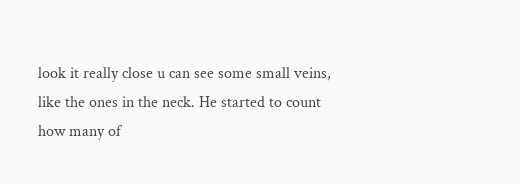look it really close u can see some small veins, like the ones in the neck. He started to count how many of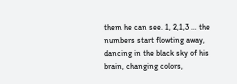them he can see. 1, 2,1,3 … the numbers start flowting away, dancing in the black sky of his brain, changing colors,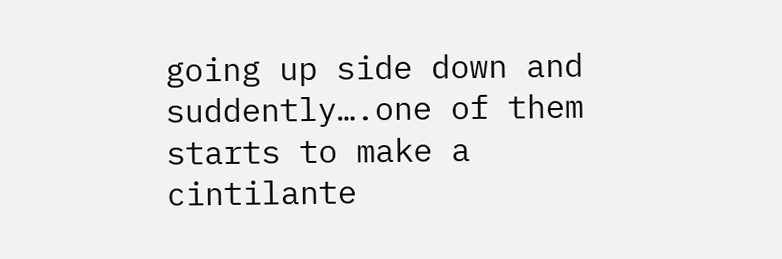going up side down and suddently….one of them starts to make a cintilante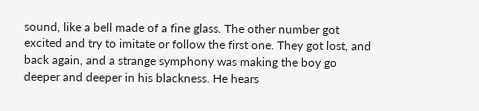sound, like a bell made of a fine glass. The other number got excited and try to imitate or follow the first one. They got lost, and back again, and a strange symphony was making the boy go deeper and deeper in his blackness. He hears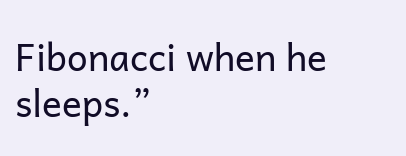Fibonacci when he sleeps.”